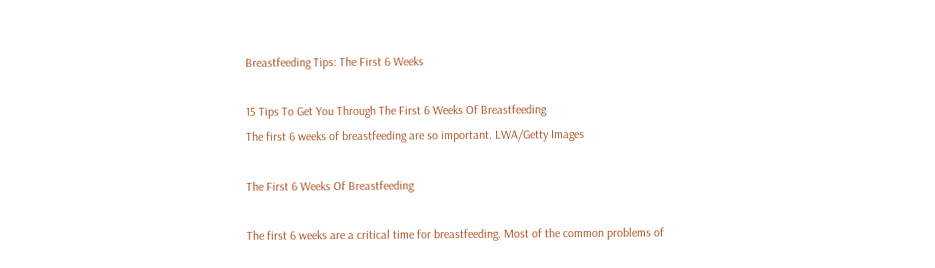Breastfeeding Tips: The First 6 Weeks

15 Tips To Get You Through The First 6 Weeks Of Breastfeeding
The first 6 weeks of breastfeeding are so important. LWA/Getty Images

The First 6 Weeks Of Breastfeeding

The first 6 weeks are a critical time for breastfeeding. Most of the common problems of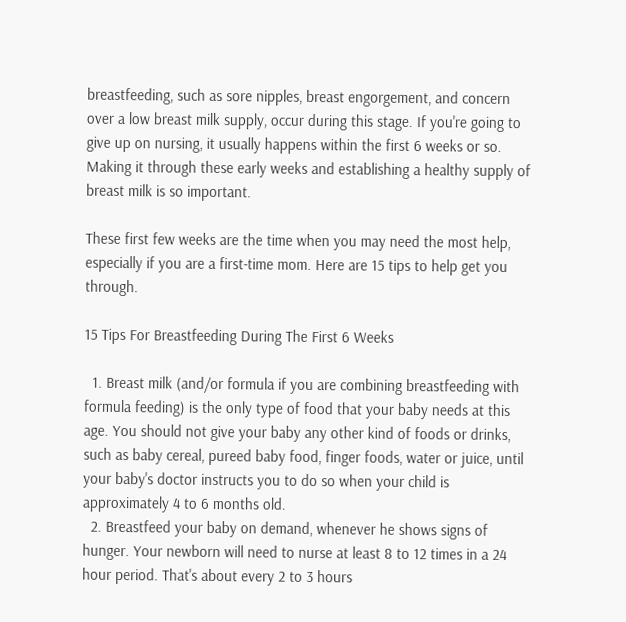breastfeeding, such as sore nipples, breast engorgement, and concern over a low breast milk supply, occur during this stage. If you're going to give up on nursing, it usually happens within the first 6 weeks or so.  Making it through these early weeks and establishing a healthy supply of breast milk is so important.

These first few weeks are the time when you may need the most help, especially if you are a first-time mom. Here are 15 tips to help get you through.

15 Tips For Breastfeeding During The First 6 Weeks

  1. Breast milk (and/or formula if you are combining breastfeeding with formula feeding) is the only type of food that your baby needs at this age. You should not give your baby any other kind of foods or drinks, such as baby cereal, pureed baby food, finger foods, water or juice, until your baby's doctor instructs you to do so when your child is approximately 4 to 6 months old.
  2. Breastfeed your baby on demand, whenever he shows signs of hunger. Your newborn will need to nurse at least 8 to 12 times in a 24 hour period. That's about every 2 to 3 hours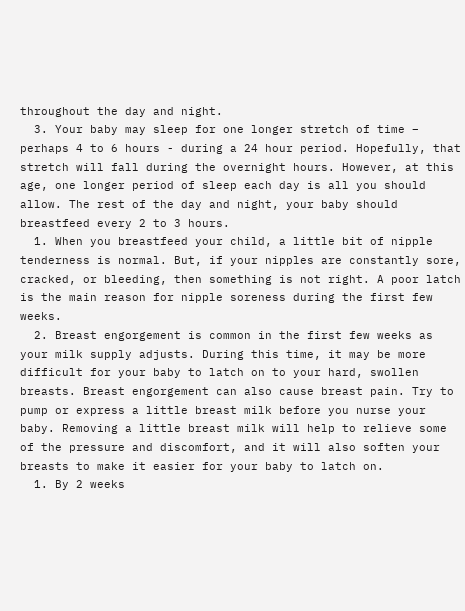throughout the day and night.
  3. Your baby may sleep for one longer stretch of time – perhaps 4 to 6 hours - during a 24 hour period. Hopefully, that stretch will fall during the overnight hours. However, at this age, one longer period of sleep each day is all you should allow. The rest of the day and night, your baby should breastfeed every 2 to 3 hours.
  1. When you breastfeed your child, a little bit of nipple tenderness is normal. But, if your nipples are constantly sore, cracked, or bleeding, then something is not right. A poor latch is the main reason for nipple soreness during the first few weeks.
  2. Breast engorgement is common in the first few weeks as your milk supply adjusts. During this time, it may be more difficult for your baby to latch on to your hard, swollen breasts. Breast engorgement can also cause breast pain. Try to pump or express a little breast milk before you nurse your baby. Removing a little breast milk will help to relieve some of the pressure and discomfort, and it will also soften your breasts to make it easier for your baby to latch on.
  1. By 2 weeks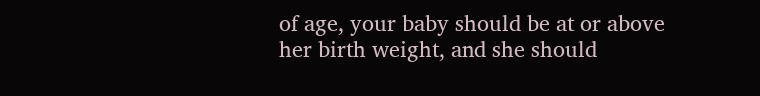of age, your baby should be at or above her birth weight, and she should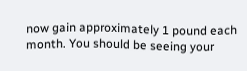now gain approximately 1 pound each month. You should be seeing your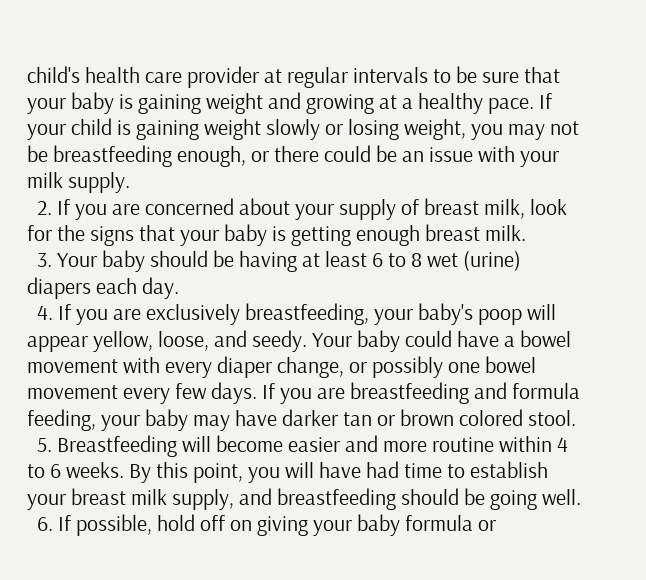child's health care provider at regular intervals to be sure that your baby is gaining weight and growing at a healthy pace. If your child is gaining weight slowly or losing weight, you may not be breastfeeding enough, or there could be an issue with your milk supply.
  2. If you are concerned about your supply of breast milk, look for the signs that your baby is getting enough breast milk.
  3. Your baby should be having at least 6 to 8 wet (urine) diapers each day.
  4. If you are exclusively breastfeeding, your baby's poop will appear yellow, loose, and seedy. Your baby could have a bowel movement with every diaper change, or possibly one bowel movement every few days. If you are breastfeeding and formula feeding, your baby may have darker tan or brown colored stool.
  5. Breastfeeding will become easier and more routine within 4 to 6 weeks. By this point, you will have had time to establish your breast milk supply, and breastfeeding should be going well.
  6. If possible, hold off on giving your baby formula or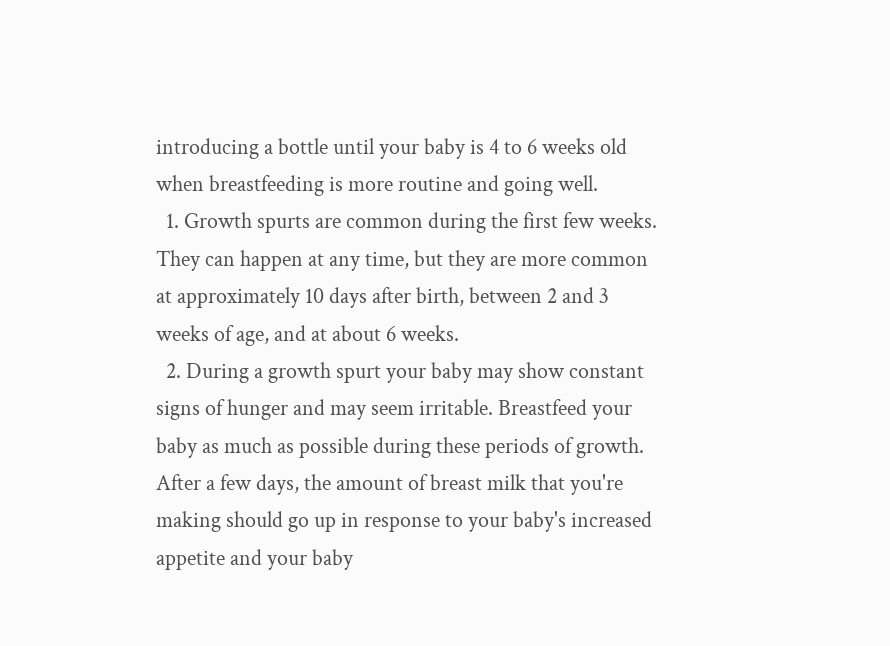introducing a bottle until your baby is 4 to 6 weeks old when breastfeeding is more routine and going well.
  1. Growth spurts are common during the first few weeks. They can happen at any time, but they are more common at approximately 10 days after birth, between 2 and 3 weeks of age, and at about 6 weeks.
  2. During a growth spurt your baby may show constant signs of hunger and may seem irritable. Breastfeed your baby as much as possible during these periods of growth. After a few days, the amount of breast milk that you're making should go up in response to your baby's increased appetite and your baby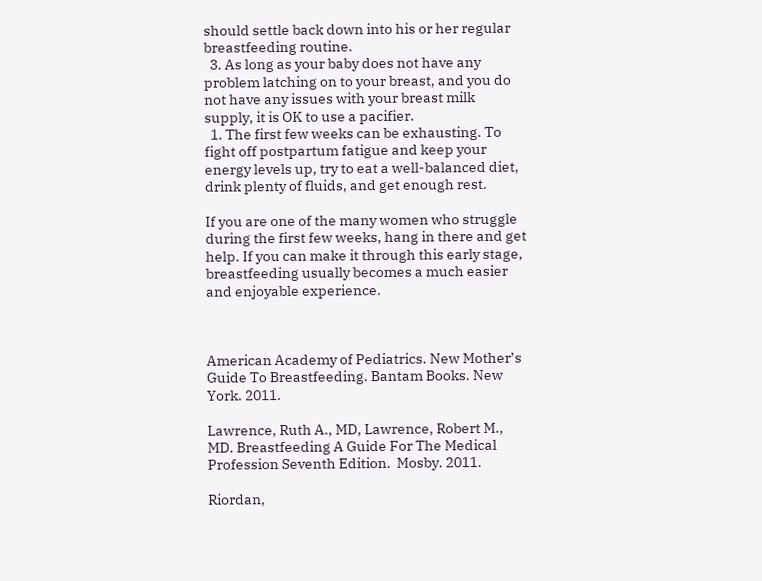should settle back down into his or her regular breastfeeding routine.
  3. As long as your baby does not have any problem latching on to your breast, and you do not have any issues with your breast milk supply, it is OK to use a pacifier.
  1. The first few weeks can be exhausting. To fight off postpartum fatigue and keep your energy levels up, try to eat a well-balanced diet, drink plenty of fluids, and get enough rest.

If you are one of the many women who struggle during the first few weeks, hang in there and get help. If you can make it through this early stage, breastfeeding usually becomes a much easier and enjoyable experience.



American Academy of Pediatrics. New Mother’s Guide To Breastfeeding. Bantam Books. New York. 2011.

Lawrence, Ruth A., MD, Lawrence, Robert M., MD. Breastfeeding A Guide For The Medical Profession Seventh Edition.  Mosby. 2011.

Riordan,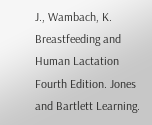J., Wambach, K. Breastfeeding and Human Lactation Fourth Edition. Jones and Bartlett Learning.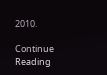2010.

Continue Reading